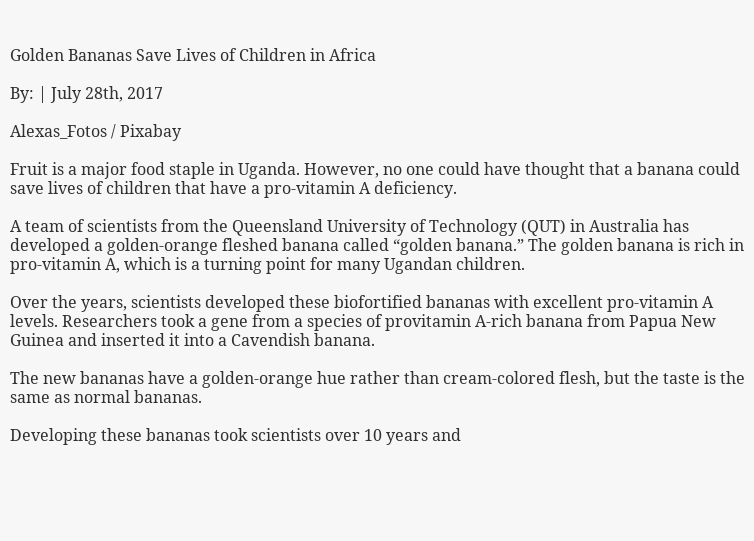Golden Bananas Save Lives of Children in Africa

By: | July 28th, 2017

Alexas_Fotos / Pixabay

Fruit is a major food staple in Uganda. However, no one could have thought that a banana could save lives of children that have a pro-vitamin A deficiency.

A team of scientists from the Queensland University of Technology (QUT) in Australia has developed a golden-orange fleshed banana called “golden banana.” The golden banana is rich in pro-vitamin A, which is a turning point for many Ugandan children.

Over the years, scientists developed these biofortified bananas with excellent pro-vitamin A levels. Researchers took a gene from a species of provitamin A-rich banana from Papua New Guinea and inserted it into a Cavendish banana.

The new bananas have a golden-orange hue rather than cream-colored flesh, but the taste is the same as normal bananas.

Developing these bananas took scientists over 10 years and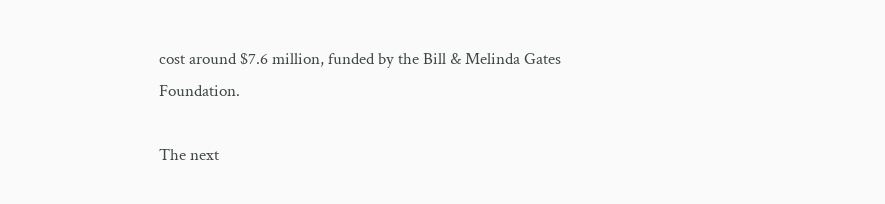cost around $7.6 million, funded by the Bill & Melinda Gates Foundation.

The next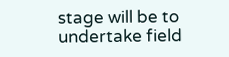stage will be to undertake field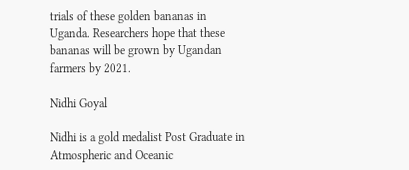trials of these golden bananas in Uganda. Researchers hope that these bananas will be grown by Ugandan farmers by 2021.

Nidhi Goyal

Nidhi is a gold medalist Post Graduate in Atmospheric and Oceanic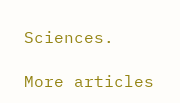Sciences.

More articles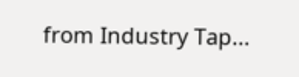from Industry Tap...